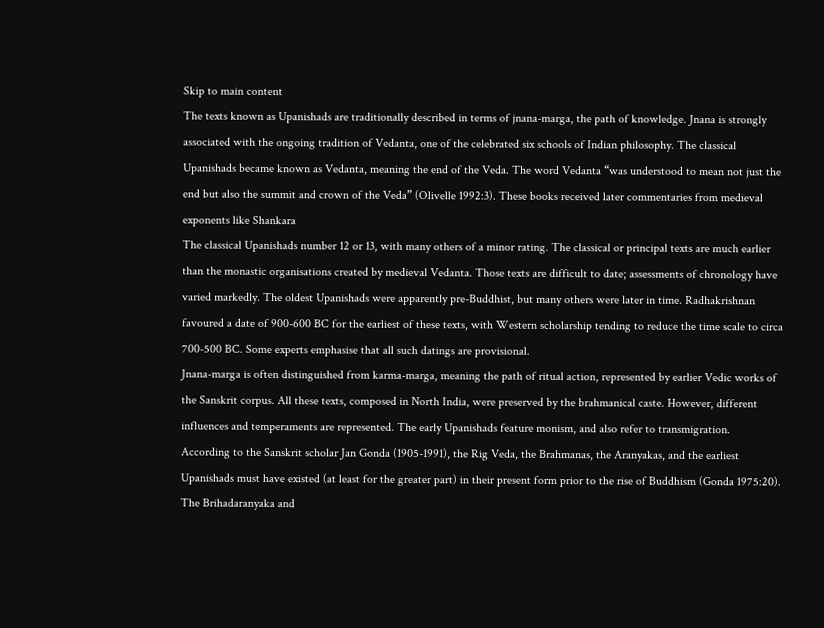Skip to main content
The texts known as Upanishads are traditionally described in terms of jnana-marga, the path of knowledge. Jnana is strongly associated with the ongoing tradition of Vedanta, one of the celebrated six schools of Indian philosophy. The classical Upanishads became known as Vedanta, meaning the end of the Veda. The word Vedanta “was understood to mean not just the end but also the summit and crown of the Veda” (Olivelle 1992:3). These books received later commentaries from medieval exponents like Shankara
The classical Upanishads number 12 or 13, with many others of a minor rating. The classical or principal texts are much earlier than the monastic organisations created by medieval Vedanta. Those texts are difficult to date; assessments of chronology have varied markedly. The oldest Upanishads were apparently pre-Buddhist, but many others were later in time. Radhakrishnan favoured a date of 900-600 BC for the earliest of these texts, with Western scholarship tending to reduce the time scale to circa 700-500 BC. Some experts emphasise that all such datings are provisional.
Jnana-marga is often distinguished from karma-marga, meaning the path of ritual action, represented by earlier Vedic works of the Sanskrit corpus. All these texts, composed in North India, were preserved by the brahmanical caste. However, different influences and temperaments are represented. The early Upanishads feature monism, and also refer to transmigration.
According to the Sanskrit scholar Jan Gonda (1905-1991), the Rig Veda, the Brahmanas, the Aranyakas, and the earliest Upanishads must have existed (at least for the greater part) in their present form prior to the rise of Buddhism (Gonda 1975:20).
The Brihadaranyaka and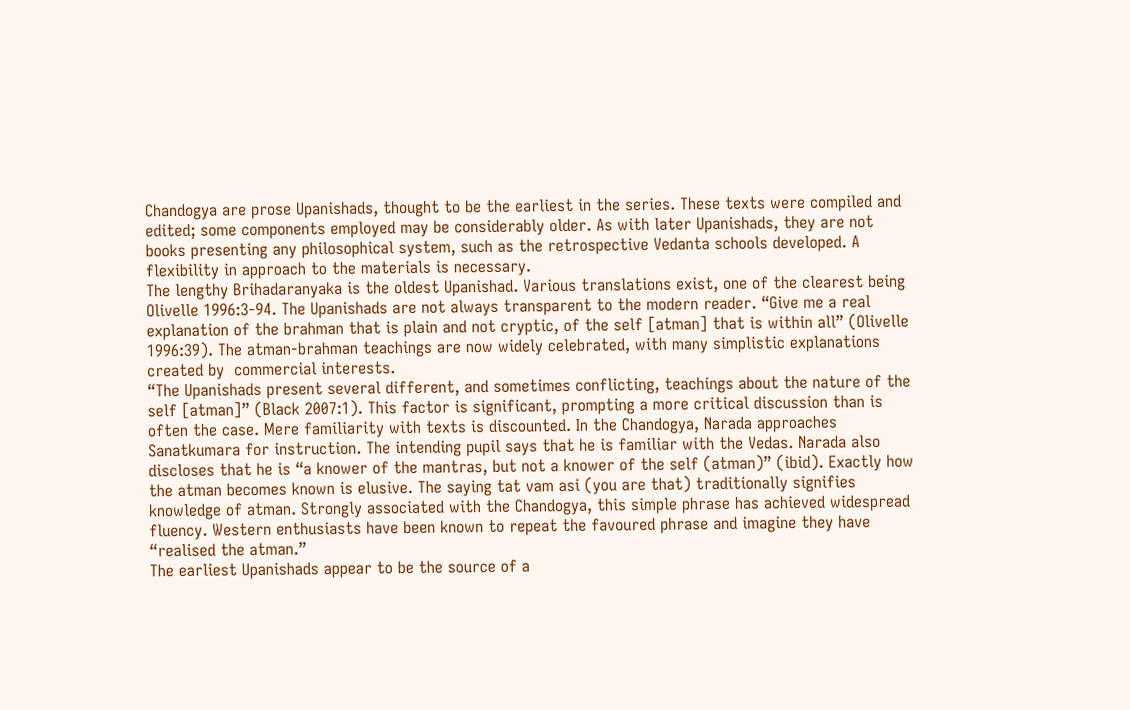Chandogya are prose Upanishads, thought to be the earliest in the series. These texts were compiled and edited; some components employed may be considerably older. As with later Upanishads, they are not books presenting any philosophical system, such as the retrospective Vedanta schools developed. A flexibility in approach to the materials is necessary.
The lengthy Brihadaranyaka is the oldest Upanishad. Various translations exist, one of the clearest being Olivelle 1996:3-94. The Upanishads are not always transparent to the modern reader. “Give me a real explanation of the brahman that is plain and not cryptic, of the self [atman] that is within all” (Olivelle 1996:39). The atman-brahman teachings are now widely celebrated, with many simplistic explanations created by  commercial interests.
“The Upanishads present several different, and sometimes conflicting, teachings about the nature of the self [atman]” (Black 2007:1). This factor is significant, prompting a more critical discussion than is often the case. Mere familiarity with texts is discounted. In the Chandogya, Narada approaches Sanatkumara for instruction. The intending pupil says that he is familiar with the Vedas. Narada also discloses that he is “a knower of the mantras, but not a knower of the self (atman)” (ibid). Exactly how the atman becomes known is elusive. The saying tat vam asi (you are that) traditionally signifies knowledge of atman. Strongly associated with the Chandogya, this simple phrase has achieved widespread fluency. Western enthusiasts have been known to repeat the favoured phrase and imagine they have “realised the atman.”
The earliest Upanishads appear to be the source of a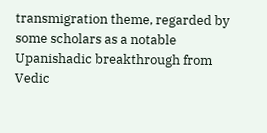transmigration theme, regarded by some scholars as a notable Upanishadic breakthrough from Vedic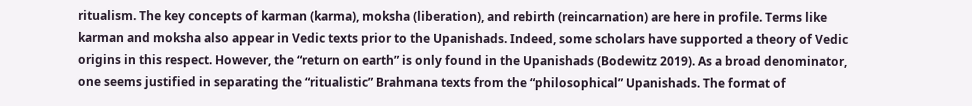ritualism. The key concepts of karman (karma), moksha (liberation), and rebirth (reincarnation) are here in profile. Terms like karman and moksha also appear in Vedic texts prior to the Upanishads. Indeed, some scholars have supported a theory of Vedic origins in this respect. However, the “return on earth” is only found in the Upanishads (Bodewitz 2019). As a broad denominator, one seems justified in separating the “ritualistic” Brahmana texts from the “philosophical” Upanishads. The format of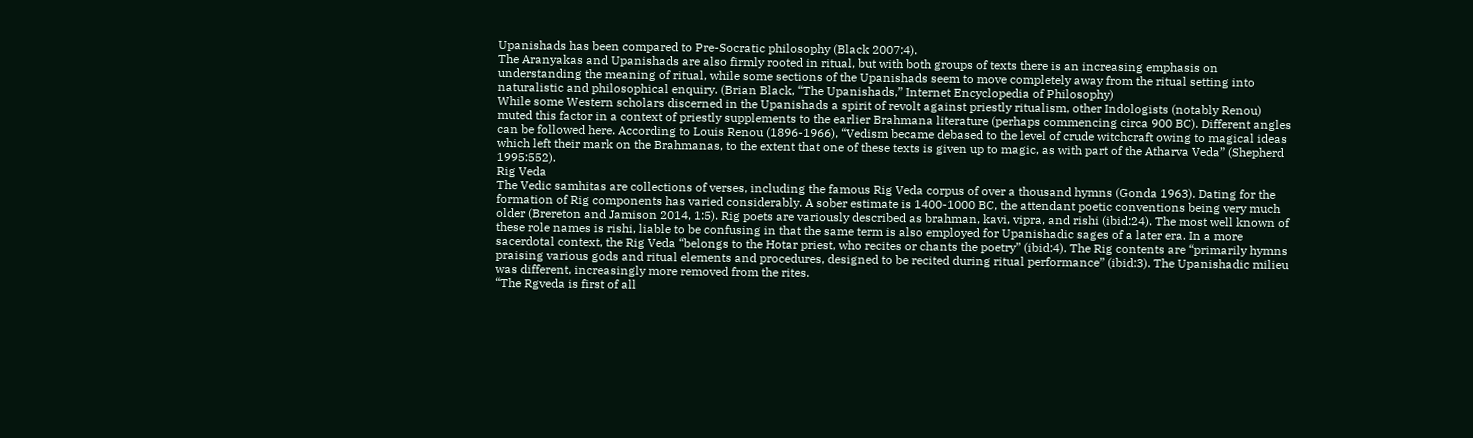Upanishads has been compared to Pre-Socratic philosophy (Black 2007:4).
The Aranyakas and Upanishads are also firmly rooted in ritual, but with both groups of texts there is an increasing emphasis on understanding the meaning of ritual, while some sections of the Upanishads seem to move completely away from the ritual setting into naturalistic and philosophical enquiry. (Brian Black, “The Upanishads,” Internet Encyclopedia of Philosophy)
While some Western scholars discerned in the Upanishads a spirit of revolt against priestly ritualism, other Indologists (notably Renou) muted this factor in a context of priestly supplements to the earlier Brahmana literature (perhaps commencing circa 900 BC). Different angles can be followed here. According to Louis Renou (1896-1966), “Vedism became debased to the level of crude witchcraft owing to magical ideas which left their mark on the Brahmanas, to the extent that one of these texts is given up to magic, as with part of the Atharva Veda” (Shepherd 1995:552).
Rig Veda
The Vedic samhitas are collections of verses, including the famous Rig Veda corpus of over a thousand hymns (Gonda 1963). Dating for the formation of Rig components has varied considerably. A sober estimate is 1400-1000 BC, the attendant poetic conventions being very much older (Brereton and Jamison 2014, 1:5). Rig poets are variously described as brahman, kavi, vipra, and rishi (ibid:24). The most well known of these role names is rishi, liable to be confusing in that the same term is also employed for Upanishadic sages of a later era. In a more sacerdotal context, the Rig Veda “belongs to the Hotar priest, who recites or chants the poetry” (ibid:4). The Rig contents are “primarily hymns praising various gods and ritual elements and procedures, designed to be recited during ritual performance” (ibid:3). The Upanishadic milieu was different, increasingly more removed from the rites.
“The Rgveda is first of all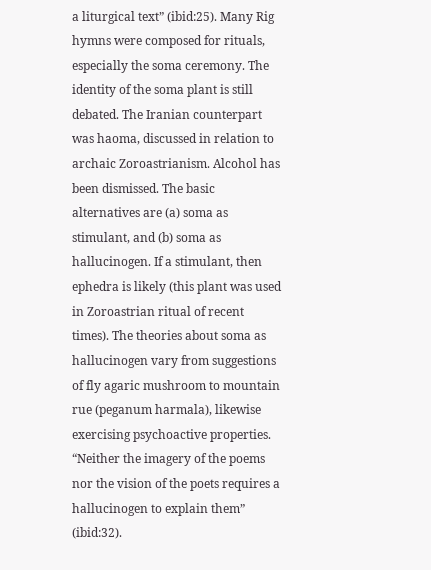a liturgical text” (ibid:25). Many Rig hymns were composed for rituals, especially the soma ceremony. The identity of the soma plant is still debated. The Iranian counterpart was haoma, discussed in relation to archaic Zoroastrianism. Alcohol has been dismissed. The basic alternatives are (a) soma as stimulant, and (b) soma as hallucinogen. If a stimulant, then ephedra is likely (this plant was used in Zoroastrian ritual of recent times). The theories about soma as hallucinogen vary from suggestions of fly agaric mushroom to mountain rue (peganum harmala), likewise exercising psychoactive properties. “Neither the imagery of the poems nor the vision of the poets requires a hallucinogen to explain them” (ibid:32).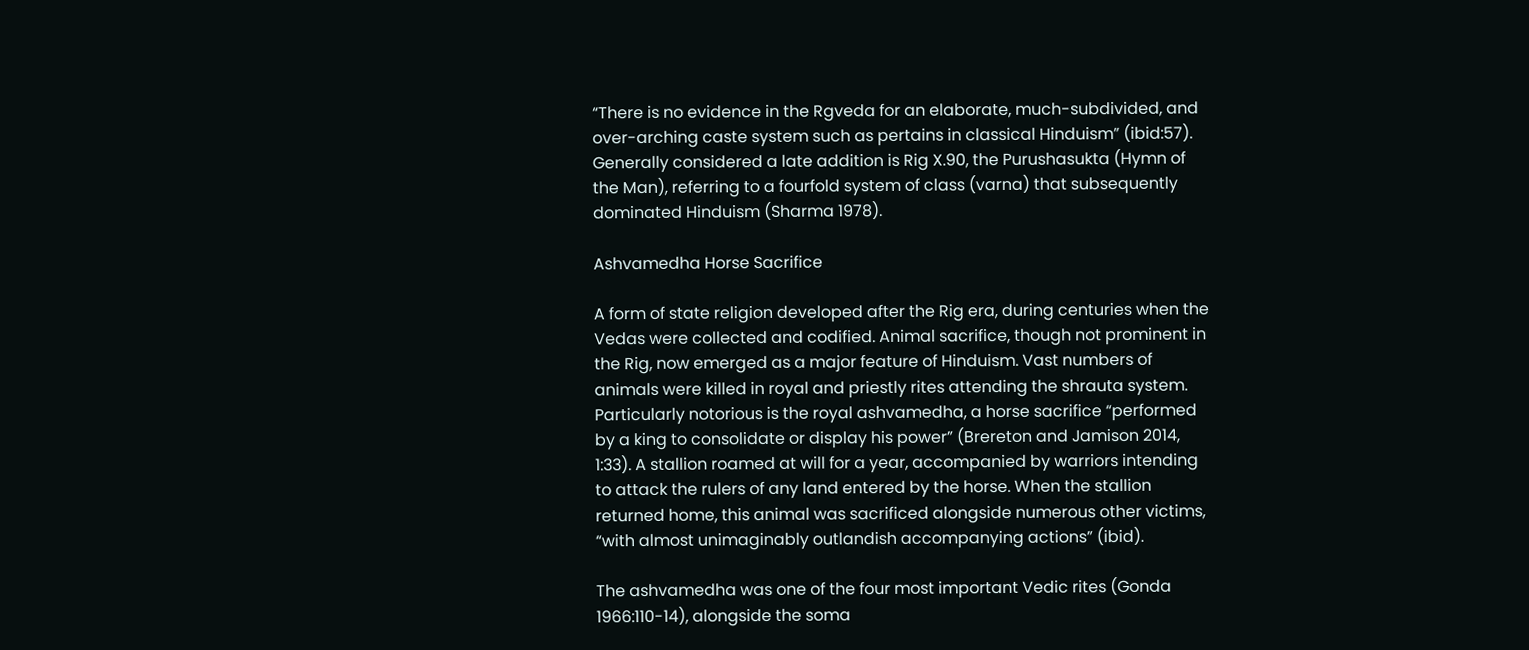“There is no evidence in the Rgveda for an elaborate, much-subdivided, and over-arching caste system such as pertains in classical Hinduism” (ibid:57). Generally considered a late addition is Rig X.90, the Purushasukta (Hymn of the Man), referring to a fourfold system of class (varna) that subsequently dominated Hinduism (Sharma 1978).

Ashvamedha Horse Sacrifice

A form of state religion developed after the Rig era, during centuries when the Vedas were collected and codified. Animal sacrifice, though not prominent in the Rig, now emerged as a major feature of Hinduism. Vast numbers of animals were killed in royal and priestly rites attending the shrauta system. Particularly notorious is the royal ashvamedha, a horse sacrifice “performed by a king to consolidate or display his power” (Brereton and Jamison 2014, 1:33). A stallion roamed at will for a year, accompanied by warriors intending to attack the rulers of any land entered by the horse. When the stallion returned home, this animal was sacrificed alongside numerous other victims, “with almost unimaginably outlandish accompanying actions” (ibid).

The ashvamedha was one of the four most important Vedic rites (Gonda 1966:110-14), alongside the soma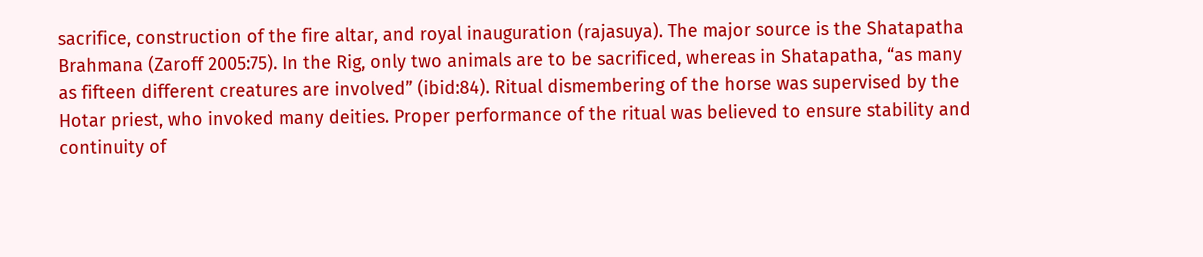sacrifice, construction of the fire altar, and royal inauguration (rajasuya). The major source is the Shatapatha Brahmana (Zaroff 2005:75). In the Rig, only two animals are to be sacrificed, whereas in Shatapatha, “as many as fifteen different creatures are involved” (ibid:84). Ritual dismembering of the horse was supervised by the Hotar priest, who invoked many deities. Proper performance of the ritual was believed to ensure stability and continuity of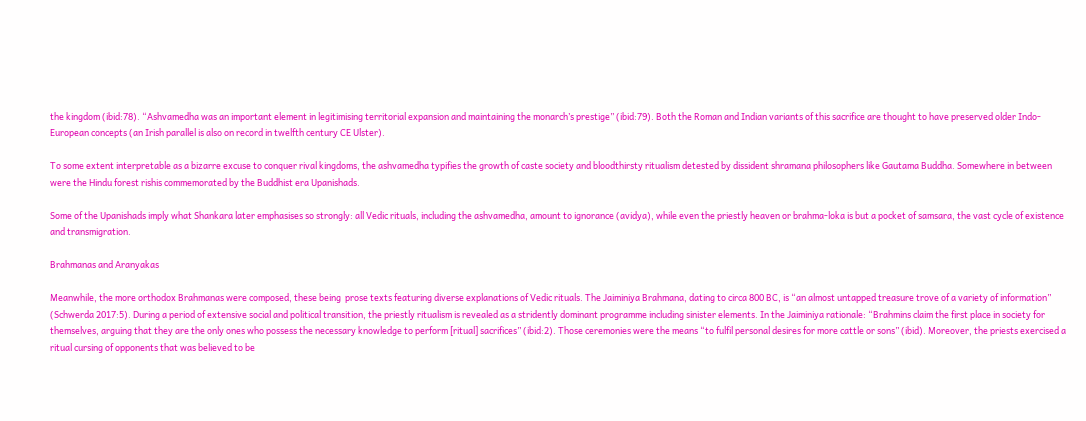the kingdom (ibid:78). “Ashvamedha was an important element in legitimising territorial expansion and maintaining the monarch’s prestige” (ibid:79). Both the Roman and Indian variants of this sacrifice are thought to have preserved older Indo-European concepts (an Irish parallel is also on record in twelfth century CE Ulster).

To some extent interpretable as a bizarre excuse to conquer rival kingdoms, the ashvamedha typifies the growth of caste society and bloodthirsty ritualism detested by dissident shramana philosophers like Gautama Buddha. Somewhere in between were the Hindu forest rishis commemorated by the Buddhist era Upanishads.

Some of the Upanishads imply what Shankara later emphasises so strongly: all Vedic rituals, including the ashvamedha, amount to ignorance (avidya), while even the priestly heaven or brahma-loka is but a pocket of samsara, the vast cycle of existence and transmigration.

Brahmanas and Aranyakas

Meanwhile, the more orthodox Brahmanas were composed, these being  prose texts featuring diverse explanations of Vedic rituals. The Jaiminiya Brahmana, dating to circa 800 BC, is “an almost untapped treasure trove of a variety of information” (Schwerda 2017:5). During a period of extensive social and political transition, the priestly ritualism is revealed as a stridently dominant programme including sinister elements. In the Jaiminiya rationale: “Brahmins claim the first place in society for themselves, arguing that they are the only ones who possess the necessary knowledge to perform [ritual] sacrifices” (ibid:2). Those ceremonies were the means “to fulfil personal desires for more cattle or sons” (ibid). Moreover, the priests exercised a ritual cursing of opponents that was believed to be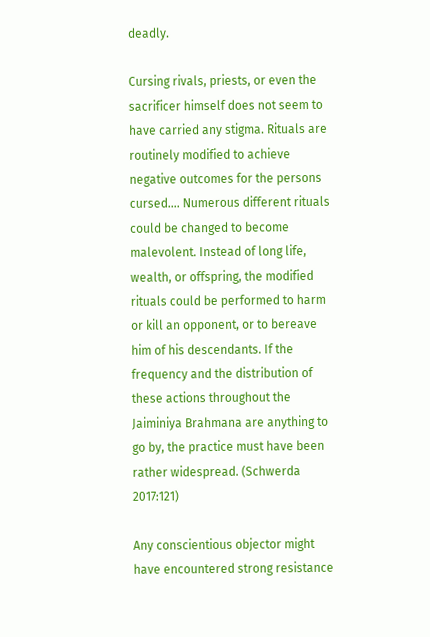deadly.

Cursing rivals, priests, or even the sacrificer himself does not seem to have carried any stigma. Rituals are routinely modified to achieve negative outcomes for the persons cursed…. Numerous different rituals could be changed to become malevolent. Instead of long life, wealth, or offspring, the modified rituals could be performed to harm or kill an opponent, or to bereave him of his descendants. If the frequency and the distribution of these actions throughout the Jaiminiya Brahmana are anything to go by, the practice must have been rather widespread. (Schwerda 2017:121)

Any conscientious objector might have encountered strong resistance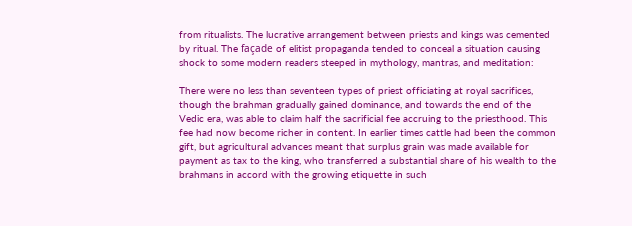from ritualists. The lucrative arrangement between priests and kings was cemented by ritual. The façade of elitist propaganda tended to conceal a situation causing shock to some modern readers steeped in mythology, mantras, and meditation:

There were no less than seventeen types of priest officiating at royal sacrifices, though the brahman gradually gained dominance, and towards the end of the Vedic era, was able to claim half the sacrificial fee accruing to the priesthood. This fee had now become richer in content. In earlier times cattle had been the common gift, but agricultural advances meant that surplus grain was made available for payment as tax to the king, who transferred a substantial share of his wealth to the brahmans in accord with the growing etiquette in such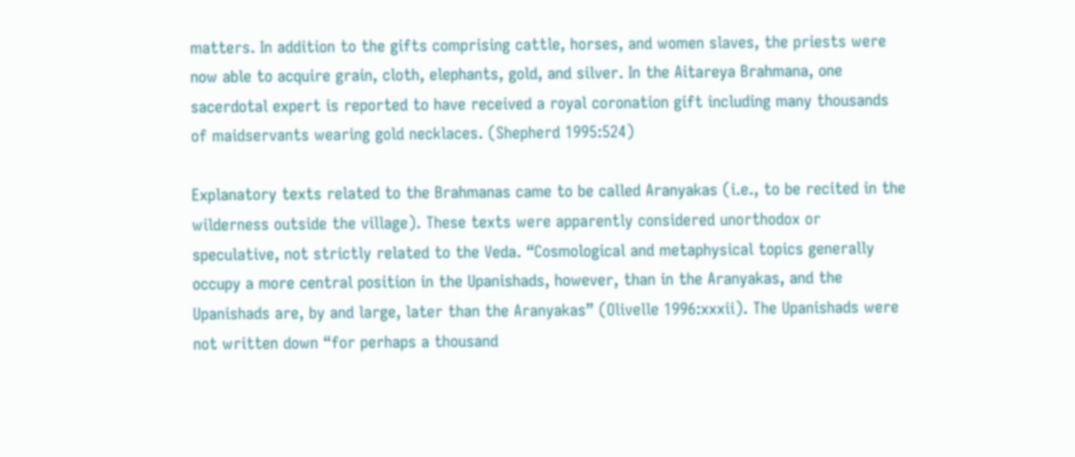matters. In addition to the gifts comprising cattle, horses, and women slaves, the priests were now able to acquire grain, cloth, elephants, gold, and silver. In the Aitareya Brahmana, one sacerdotal expert is reported to have received a royal coronation gift including many thousands of maidservants wearing gold necklaces. (Shepherd 1995:524)

Explanatory texts related to the Brahmanas came to be called Aranyakas (i.e., to be recited in the wilderness outside the village). These texts were apparently considered unorthodox or speculative, not strictly related to the Veda. “Cosmological and metaphysical topics generally occupy a more central position in the Upanishads, however, than in the Aranyakas, and the Upanishads are, by and large, later than the Aranyakas” (Olivelle 1996:xxxii). The Upanishads were not written down “for perhaps a thousand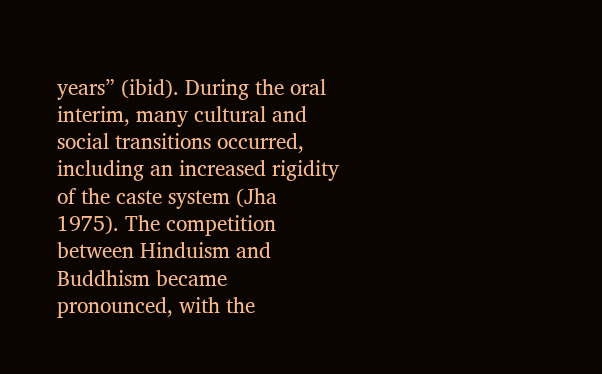years” (ibid). During the oral interim, many cultural and social transitions occurred, including an increased rigidity of the caste system (Jha 1975). The competition between Hinduism and Buddhism became pronounced, with the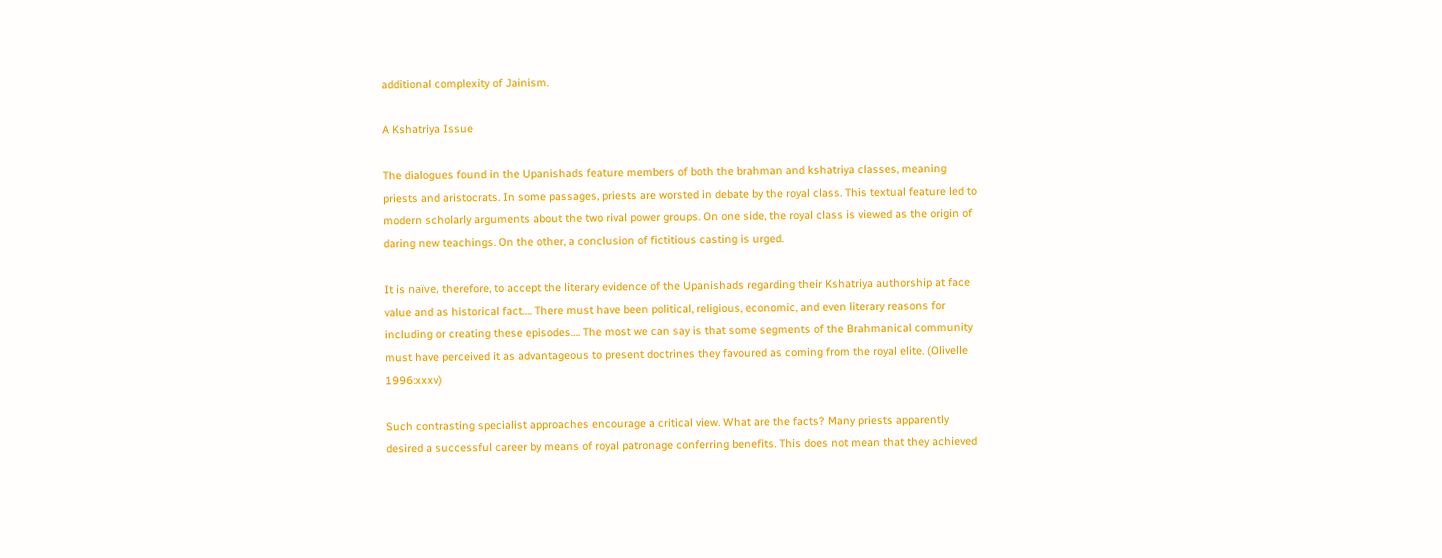additional complexity of Jainism.

A Kshatriya Issue

The dialogues found in the Upanishads feature members of both the brahman and kshatriya classes, meaning priests and aristocrats. In some passages, priests are worsted in debate by the royal class. This textual feature led to modern scholarly arguments about the two rival power groups. On one side, the royal class is viewed as the origin of daring new teachings. On the other, a conclusion of fictitious casting is urged.

It is naïve, therefore, to accept the literary evidence of the Upanishads regarding their Kshatriya authorship at face value and as historical fact…. There must have been political, religious, economic, and even literary reasons for including or creating these episodes…. The most we can say is that some segments of the Brahmanical community must have perceived it as advantageous to present doctrines they favoured as coming from the royal elite. (Olivelle 1996:xxxv)

Such contrasting specialist approaches encourage a critical view. What are the facts? Many priests apparently desired a successful career by means of royal patronage conferring benefits. This does not mean that they achieved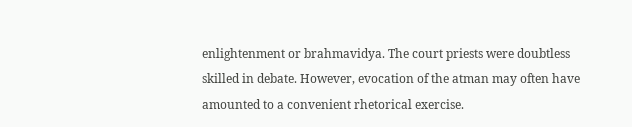enlightenment or brahmavidya. The court priests were doubtless skilled in debate. However, evocation of the atman may often have amounted to a convenient rhetorical exercise.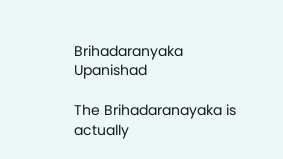Brihadaranyaka Upanishad

The Brihadaranayaka is actually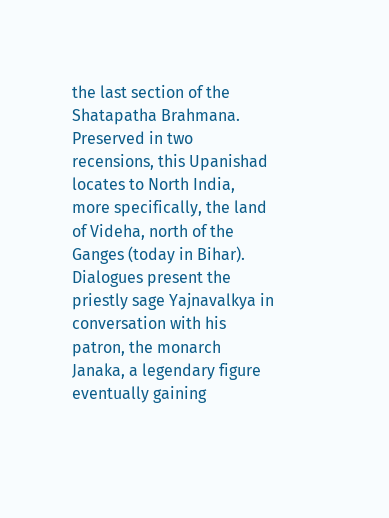the last section of the Shatapatha Brahmana. Preserved in two recensions, this Upanishad locates to North India, more specifically, the land of Videha, north of the Ganges (today in Bihar). Dialogues present the priestly sage Yajnavalkya in conversation with his patron, the monarch Janaka, a legendary figure eventually gaining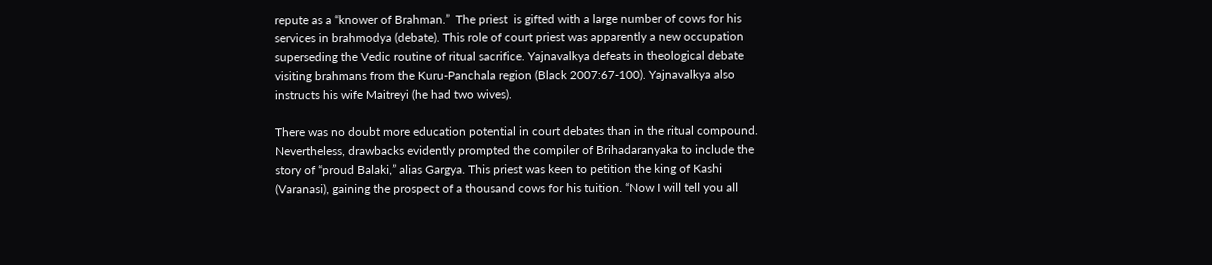repute as a “knower of Brahman.”  The priest  is gifted with a large number of cows for his services in brahmodya (debate). This role of court priest was apparently a new occupation superseding the Vedic routine of ritual sacrifice. Yajnavalkya defeats in theological debate visiting brahmans from the Kuru-Panchala region (Black 2007:67-100). Yajnavalkya also instructs his wife Maitreyi (he had two wives).

There was no doubt more education potential in court debates than in the ritual compound. Nevertheless, drawbacks evidently prompted the compiler of Brihadaranyaka to include the story of “proud Balaki,” alias Gargya. This priest was keen to petition the king of Kashi (Varanasi), gaining the prospect of a thousand cows for his tuition. “Now I will tell you all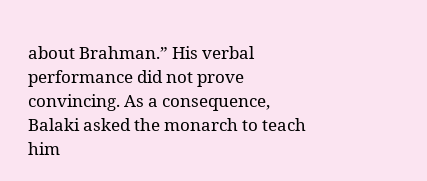about Brahman.” His verbal performance did not prove convincing. As a consequence, Balaki asked the monarch to teach him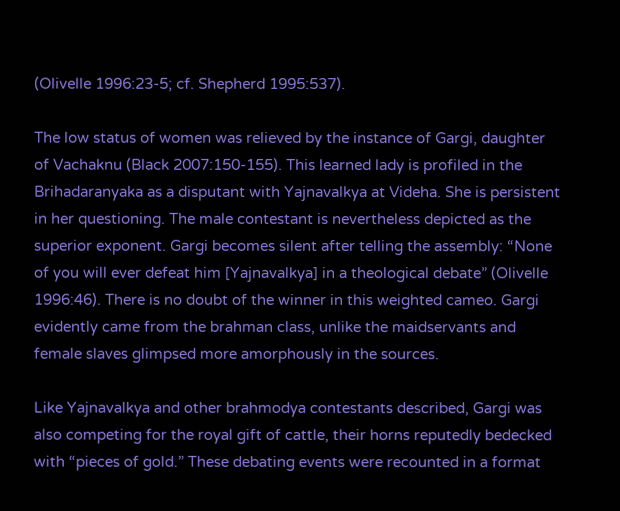(Olivelle 1996:23-5; cf. Shepherd 1995:537).

The low status of women was relieved by the instance of Gargi, daughter of Vachaknu (Black 2007:150-155). This learned lady is profiled in the Brihadaranyaka as a disputant with Yajnavalkya at Videha. She is persistent in her questioning. The male contestant is nevertheless depicted as the superior exponent. Gargi becomes silent after telling the assembly: “None of you will ever defeat him [Yajnavalkya] in a theological debate” (Olivelle 1996:46). There is no doubt of the winner in this weighted cameo. Gargi evidently came from the brahman class, unlike the maidservants and female slaves glimpsed more amorphously in the sources.

Like Yajnavalkya and other brahmodya contestants described, Gargi was also competing for the royal gift of cattle, their horns reputedly bedecked with “pieces of gold.” These debating events were recounted in a format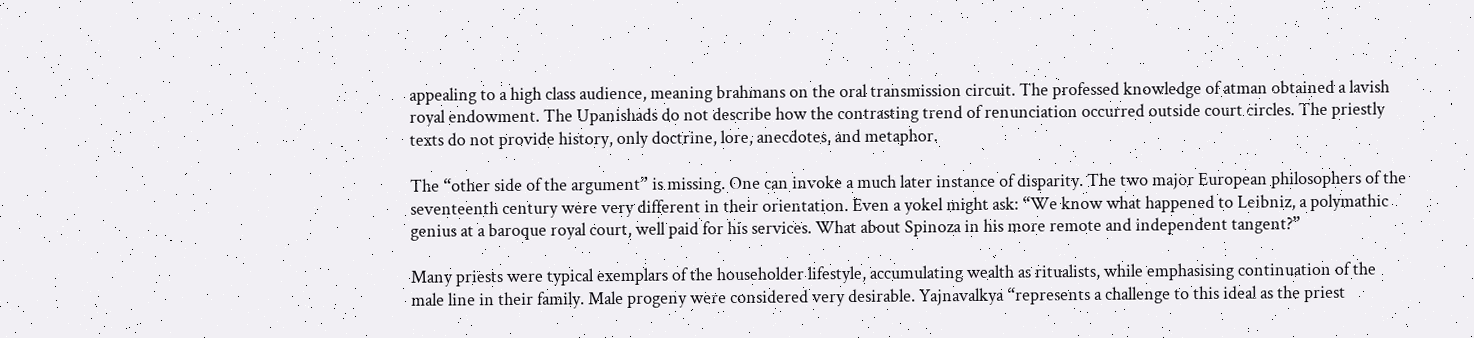appealing to a high class audience, meaning brahmans on the oral transmission circuit. The professed knowledge of atman obtained a lavish royal endowment. The Upanishads do not describe how the contrasting trend of renunciation occurred outside court circles. The priestly texts do not provide history, only doctrine, lore, anecdotes, and metaphor.

The “other side of the argument” is missing. One can invoke a much later instance of disparity. The two major European philosophers of the seventeenth century were very different in their orientation. Even a yokel might ask: “We know what happened to Leibniz, a polymathic genius at a baroque royal court, well paid for his services. What about Spinoza in his more remote and independent tangent?”

Many priests were typical exemplars of the householder lifestyle, accumulating wealth as ritualists, while emphasising continuation of the male line in their family. Male progeny were considered very desirable. Yajnavalkya “represents a challenge to this ideal as the priest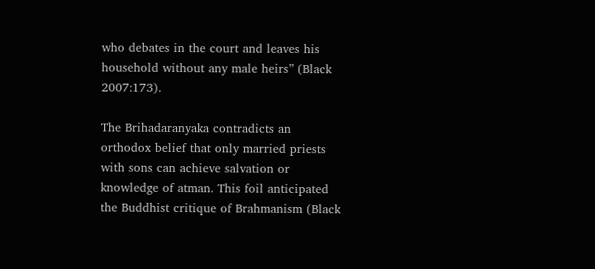who debates in the court and leaves his household without any male heirs” (Black 2007:173).

The Brihadaranyaka contradicts an orthodox belief that only married priests with sons can achieve salvation or  knowledge of atman. This foil anticipated the Buddhist critique of Brahmanism (Black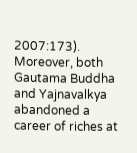2007:173). Moreover, both Gautama Buddha and Yajnavalkya abandoned a career of riches at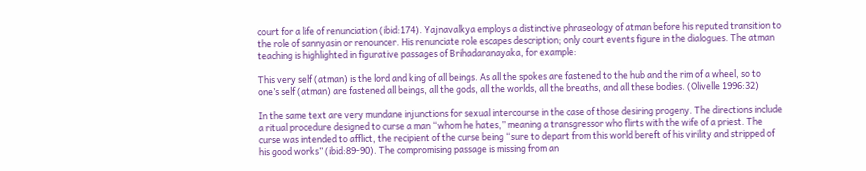court for a life of renunciation (ibid:174). Yajnavalkya employs a distinctive phraseology of atman before his reputed transition to the role of sannyasin or renouncer. His renunciate role escapes description; only court events figure in the dialogues. The atman teaching is highlighted in figurative passages of Brihadaranayaka, for example:

This very self (atman) is the lord and king of all beings. As all the spokes are fastened to the hub and the rim of a wheel, so to one’s self (atman) are fastened all beings, all the gods, all the worlds, all the breaths, and all these bodies. (Olivelle 1996:32)

In the same text are very mundane injunctions for sexual intercourse in the case of those desiring progeny. The directions include a ritual procedure designed to curse a man “whom he hates,” meaning a transgressor who flirts with the wife of a priest. The curse was intended to afflict, the recipient of the curse being “sure to depart from this world bereft of his virility and stripped of his good works” (ibid:89-90). The compromising passage is missing from an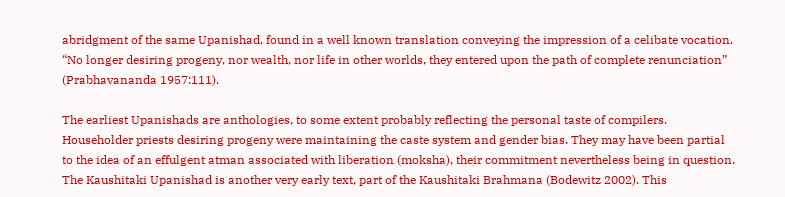abridgment of the same Upanishad, found in a well known translation conveying the impression of a celibate vocation. “No longer desiring progeny, nor wealth, nor life in other worlds, they entered upon the path of complete renunciation” (Prabhavananda 1957:111).

The earliest Upanishads are anthologies, to some extent probably reflecting the personal taste of compilers. Householder priests desiring progeny were maintaining the caste system and gender bias. They may have been partial to the idea of an effulgent atman associated with liberation (moksha), their commitment nevertheless being in question. The Kaushitaki Upanishad is another very early text, part of the Kaushitaki Brahmana (Bodewitz 2002). This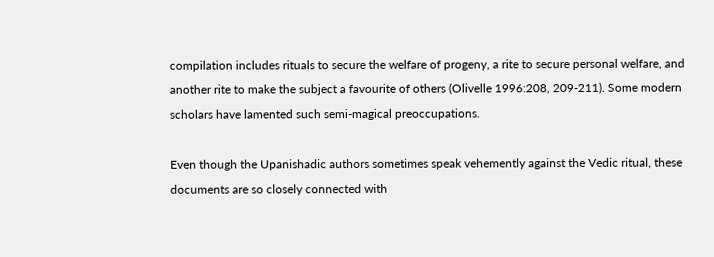compilation includes rituals to secure the welfare of progeny, a rite to secure personal welfare, and another rite to make the subject a favourite of others (Olivelle 1996:208, 209-211). Some modern scholars have lamented such semi-magical preoccupations.

Even though the Upanishadic authors sometimes speak vehemently against the Vedic ritual, these documents are so closely connected with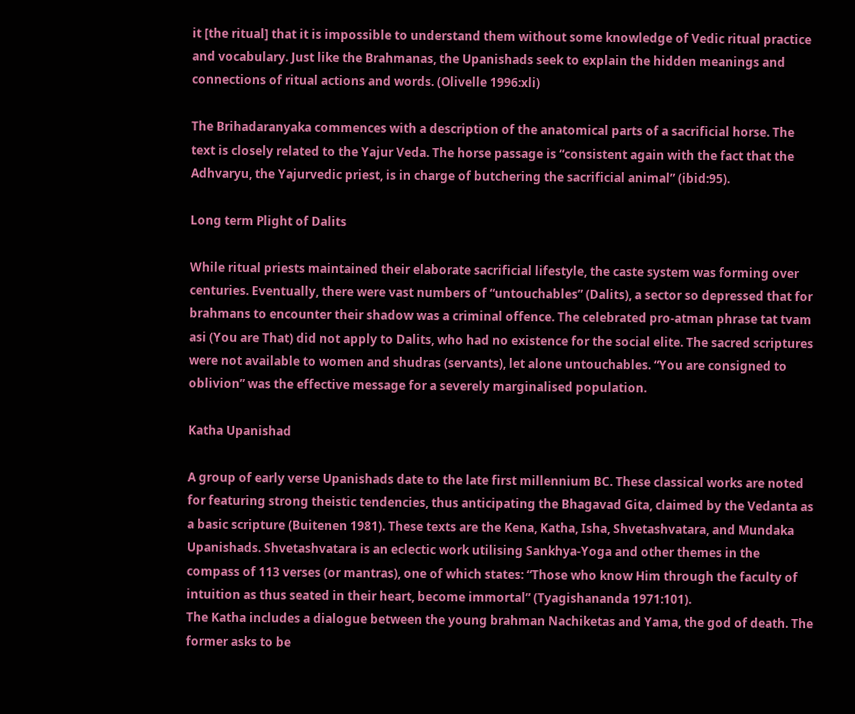it [the ritual] that it is impossible to understand them without some knowledge of Vedic ritual practice and vocabulary. Just like the Brahmanas, the Upanishads seek to explain the hidden meanings and connections of ritual actions and words. (Olivelle 1996:xli)

The Brihadaranyaka commences with a description of the anatomical parts of a sacrificial horse. The text is closely related to the Yajur Veda. The horse passage is “consistent again with the fact that the Adhvaryu, the Yajurvedic priest, is in charge of butchering the sacrificial animal” (ibid:95).

Long term Plight of Dalits

While ritual priests maintained their elaborate sacrificial lifestyle, the caste system was forming over centuries. Eventually, there were vast numbers of “untouchables” (Dalits), a sector so depressed that for brahmans to encounter their shadow was a criminal offence. The celebrated pro-atman phrase tat tvam asi (You are That) did not apply to Dalits, who had no existence for the social elite. The sacred scriptures were not available to women and shudras (servants), let alone untouchables. “You are consigned to oblivion” was the effective message for a severely marginalised population.

Katha Upanishad

A group of early verse Upanishads date to the late first millennium BC. These classical works are noted for featuring strong theistic tendencies, thus anticipating the Bhagavad Gita, claimed by the Vedanta as a basic scripture (Buitenen 1981). These texts are the Kena, Katha, Isha, Shvetashvatara, and Mundaka Upanishads. Shvetashvatara is an eclectic work utilising Sankhya-Yoga and other themes in the compass of 113 verses (or mantras), one of which states: “Those who know Him through the faculty of intuition as thus seated in their heart, become immortal” (Tyagishananda 1971:101).
The Katha includes a dialogue between the young brahman Nachiketas and Yama, the god of death. The former asks to be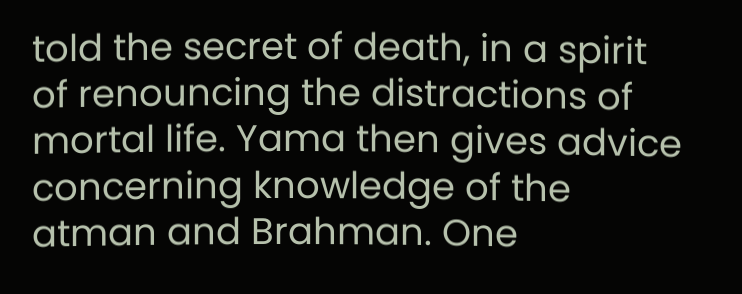told the secret of death, in a spirit of renouncing the distractions of mortal life. Yama then gives advice concerning knowledge of the atman and Brahman. One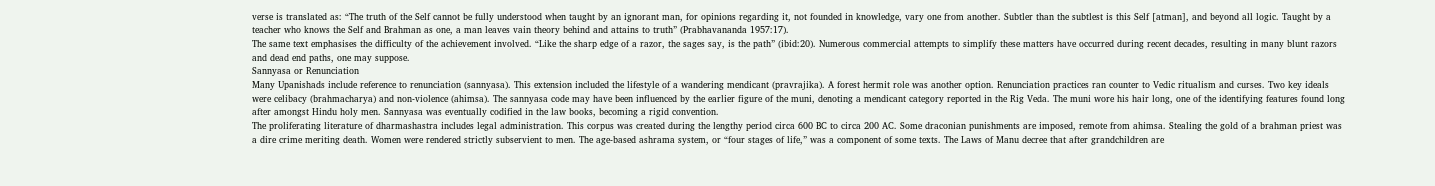verse is translated as: “The truth of the Self cannot be fully understood when taught by an ignorant man, for opinions regarding it, not founded in knowledge, vary one from another. Subtler than the subtlest is this Self [atman], and beyond all logic. Taught by a teacher who knows the Self and Brahman as one, a man leaves vain theory behind and attains to truth” (Prabhavananda 1957:17).
The same text emphasises the difficulty of the achievement involved. “Like the sharp edge of a razor, the sages say, is the path” (ibid:20). Numerous commercial attempts to simplify these matters have occurred during recent decades, resulting in many blunt razors and dead end paths, one may suppose.
Sannyasa or Renunciation
Many Upanishads include reference to renunciation (sannyasa). This extension included the lifestyle of a wandering mendicant (pravrajika). A forest hermit role was another option. Renunciation practices ran counter to Vedic ritualism and curses. Two key ideals were celibacy (brahmacharya) and non-violence (ahimsa). The sannyasa code may have been influenced by the earlier figure of the muni, denoting a mendicant category reported in the Rig Veda. The muni wore his hair long, one of the identifying features found long after amongst Hindu holy men. Sannyasa was eventually codified in the law books, becoming a rigid convention.
The proliferating literature of dharmashastra includes legal administration. This corpus was created during the lengthy period circa 600 BC to circa 200 AC. Some draconian punishments are imposed, remote from ahimsa. Stealing the gold of a brahman priest was a dire crime meriting death. Women were rendered strictly subservient to men. The age-based ashrama system, or “four stages of life,” was a component of some texts. The Laws of Manu decree that after grandchildren are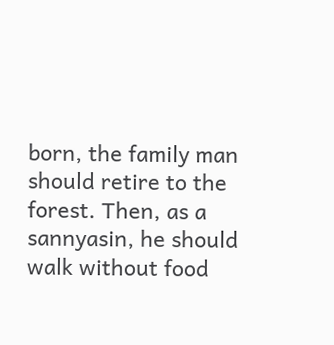born, the family man should retire to the forest. Then, as a sannyasin, he should walk without food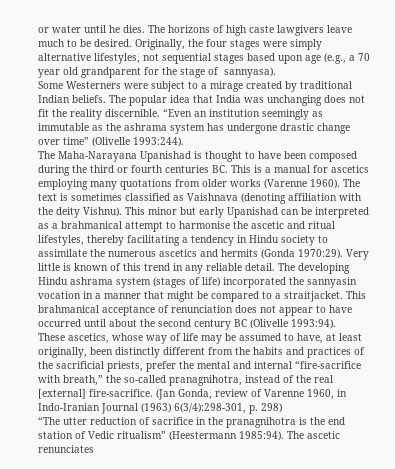or water until he dies. The horizons of high caste lawgivers leave much to be desired. Originally, the four stages were simply alternative lifestyles, not sequential stages based upon age (e.g., a 70 year old grandparent for the stage of  sannyasa).
Some Westerners were subject to a mirage created by traditional Indian beliefs. The popular idea that India was unchanging does not fit the reality discernible. “Even an institution seemingly as immutable as the ashrama system has undergone drastic change over time” (Olivelle 1993:244).
The Maha-Narayana Upanishad is thought to have been composed during the third or fourth centuries BC. This is a manual for ascetics employing many quotations from older works (Varenne 1960). The text is sometimes classified as Vaishnava (denoting affiliation with the deity Vishnu). This minor but early Upanishad can be interpreted as a brahmanical attempt to harmonise the ascetic and ritual lifestyles, thereby facilitating a tendency in Hindu society to assimilate the numerous ascetics and hermits (Gonda 1970:29). Very little is known of this trend in any reliable detail. The developing Hindu ashrama system (stages of life) incorporated the sannyasin vocation in a manner that might be compared to a straitjacket. This brahmanical acceptance of renunciation does not appear to have occurred until about the second century BC (Olivelle 1993:94).
These ascetics, whose way of life may be assumed to have, at least originally, been distinctly different from the habits and practices of the sacrificial priests, prefer the mental and internal “fire-sacrifice with breath,” the so-called pranagnihotra, instead of the real [external] fire-sacrifice. (Jan Gonda, review of Varenne 1960, in Indo-Iranian Journal (1963) 6(3/4):298-301, p. 298)
“The utter reduction of sacrifice in the pranagnihotra is the end station of Vedic ritualism” (Heestermann 1985:94). The ascetic renunciates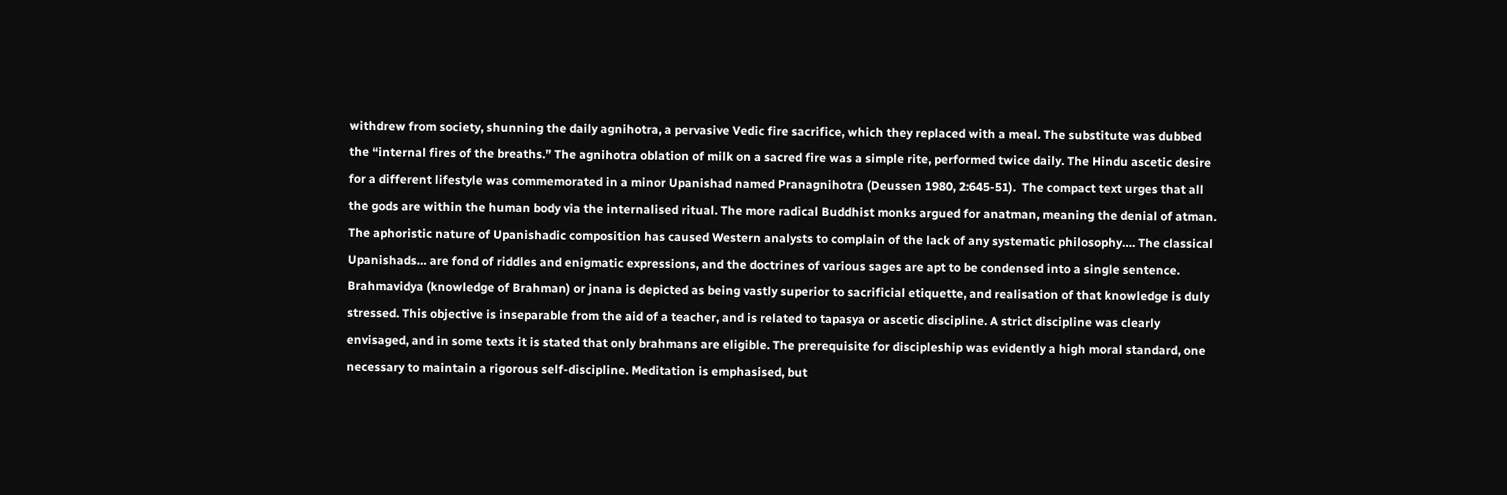withdrew from society, shunning the daily agnihotra, a pervasive Vedic fire sacrifice, which they replaced with a meal. The substitute was dubbed the “internal fires of the breaths.” The agnihotra oblation of milk on a sacred fire was a simple rite, performed twice daily. The Hindu ascetic desire for a different lifestyle was commemorated in a minor Upanishad named Pranagnihotra (Deussen 1980, 2:645-51).  The compact text urges that all the gods are within the human body via the internalised ritual. The more radical Buddhist monks argued for anatman, meaning the denial of atman.
The aphoristic nature of Upanishadic composition has caused Western analysts to complain of the lack of any systematic philosophy…. The classical Upanishads… are fond of riddles and enigmatic expressions, and the doctrines of various sages are apt to be condensed into a single sentence. Brahmavidya (knowledge of Brahman) or jnana is depicted as being vastly superior to sacrificial etiquette, and realisation of that knowledge is duly stressed. This objective is inseparable from the aid of a teacher, and is related to tapasya or ascetic discipline. A strict discipline was clearly envisaged, and in some texts it is stated that only brahmans are eligible. The prerequisite for discipleship was evidently a high moral standard, one necessary to maintain a rigorous self-discipline. Meditation is emphasised, but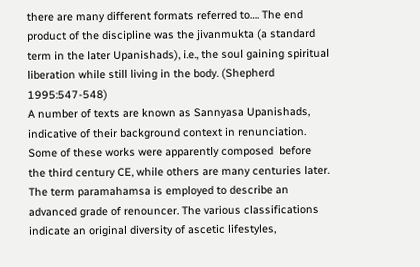there are many different formats referred to…. The end product of the discipline was the jivanmukta (a standard term in the later Upanishads), i.e., the soul gaining spiritual liberation while still living in the body. (Shepherd 1995:547-548)
A number of texts are known as Sannyasa Upanishads, indicative of their background context in renunciation. Some of these works were apparently composed  before the third century CE, while others are many centuries later. The term paramahamsa is employed to describe an advanced grade of renouncer. The various classifications indicate an original diversity of ascetic lifestyles,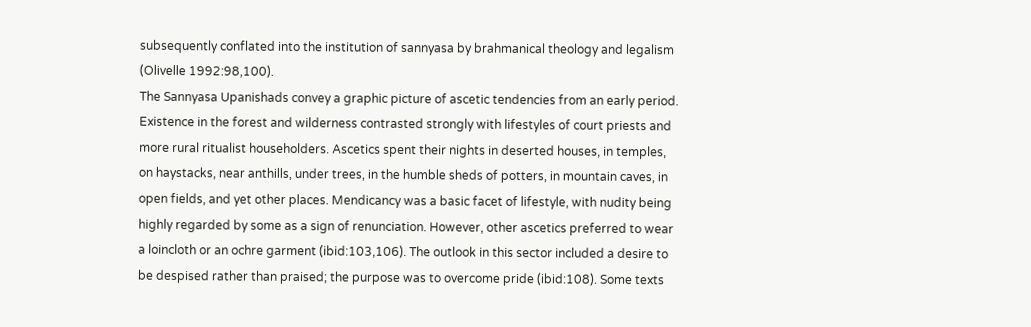subsequently conflated into the institution of sannyasa by brahmanical theology and legalism (Olivelle 1992:98,100).
The Sannyasa Upanishads convey a graphic picture of ascetic tendencies from an early period. Existence in the forest and wilderness contrasted strongly with lifestyles of court priests and more rural ritualist householders. Ascetics spent their nights in deserted houses, in temples, on haystacks, near anthills, under trees, in the humble sheds of potters, in mountain caves, in open fields, and yet other places. Mendicancy was a basic facet of lifestyle, with nudity being highly regarded by some as a sign of renunciation. However, other ascetics preferred to wear a loincloth or an ochre garment (ibid:103,106). The outlook in this sector included a desire to be despised rather than praised; the purpose was to overcome pride (ibid:108). Some texts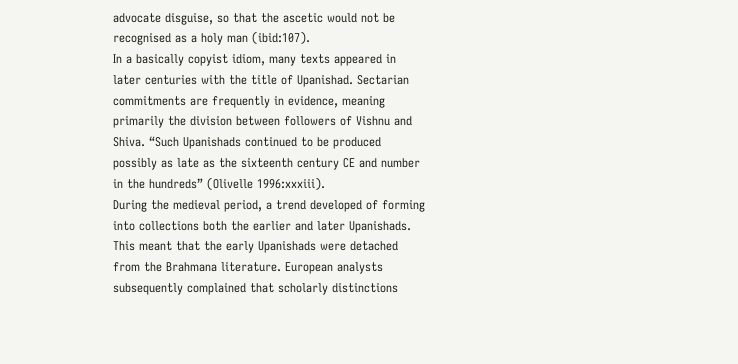advocate disguise, so that the ascetic would not be recognised as a holy man (ibid:107).
In a basically copyist idiom, many texts appeared in later centuries with the title of Upanishad. Sectarian commitments are frequently in evidence, meaning primarily the division between followers of Vishnu and Shiva. “Such Upanishads continued to be produced possibly as late as the sixteenth century CE and number in the hundreds” (Olivelle 1996:xxxiii).
During the medieval period, a trend developed of forming into collections both the earlier and later Upanishads. This meant that the early Upanishads were detached from the Brahmana literature. European analysts subsequently complained that scholarly distinctions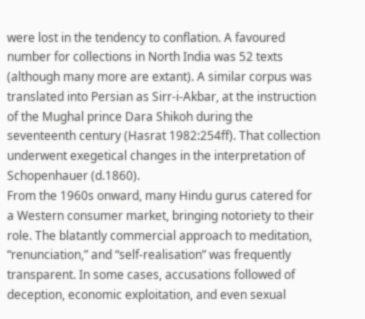were lost in the tendency to conflation. A favoured number for collections in North India was 52 texts (although many more are extant). A similar corpus was translated into Persian as Sirr-i-Akbar, at the instruction of the Mughal prince Dara Shikoh during the seventeenth century (Hasrat 1982:254ff). That collection underwent exegetical changes in the interpretation of Schopenhauer (d.1860).
From the 1960s onward, many Hindu gurus catered for a Western consumer market, bringing notoriety to their role. The blatantly commercial approach to meditation, “renunciation,” and “self-realisation” was frequently transparent. In some cases, accusations followed of deception, economic exploitation, and even sexual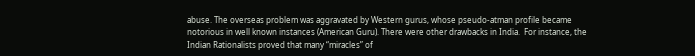abuse. The overseas problem was aggravated by Western gurus, whose pseudo-atman profile became notorious in well known instances (American Guru). There were other drawbacks in India.  For instance, the Indian Rationalists proved that many “miracles” of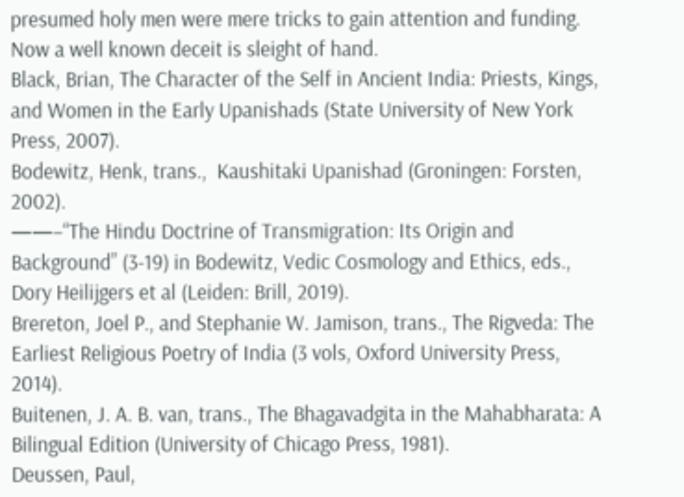presumed holy men were mere tricks to gain attention and funding. Now a well known deceit is sleight of hand.
Black, Brian, The Character of the Self in Ancient India: Priests, Kings, and Women in the Early Upanishads (State University of New York Press, 2007).
Bodewitz, Henk, trans.,  Kaushitaki Upanishad (Groningen: Forsten, 2002).
——–“The Hindu Doctrine of Transmigration: Its Origin and Background” (3-19) in Bodewitz, Vedic Cosmology and Ethics, eds., Dory Heilijgers et al (Leiden: Brill, 2019).
Brereton, Joel P., and Stephanie W. Jamison, trans., The Rigveda: The Earliest Religious Poetry of India (3 vols, Oxford University Press, 2014).
Buitenen, J. A. B. van, trans., The Bhagavadgita in the Mahabharata: A Bilingual Edition (University of Chicago Press, 1981).
Deussen, Paul,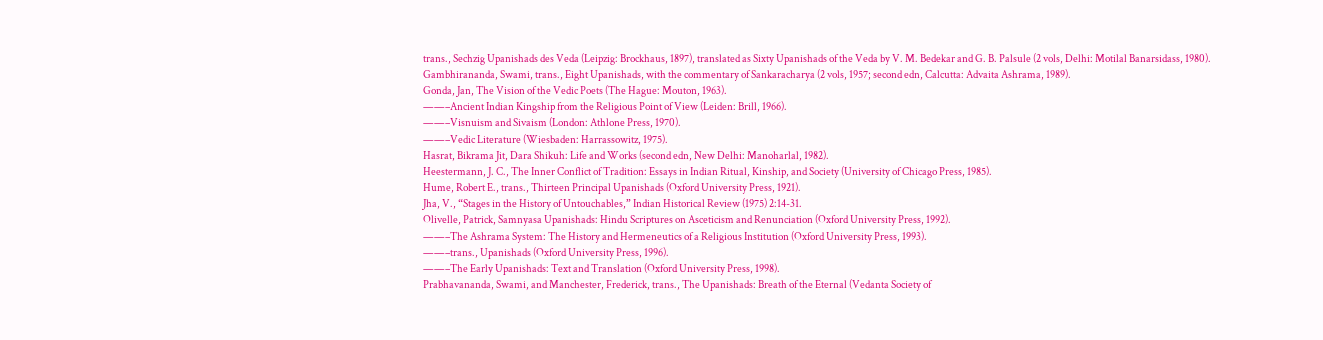trans., Sechzig Upanishads des Veda (Leipzig: Brockhaus, 1897), translated as Sixty Upanishads of the Veda by V. M. Bedekar and G. B. Palsule (2 vols, Delhi: Motilal Banarsidass, 1980).
Gambhirananda, Swami, trans., Eight Upanishads, with the commentary of Sankaracharya (2 vols, 1957; second edn, Calcutta: Advaita Ashrama, 1989).
Gonda, Jan, The Vision of the Vedic Poets (The Hague: Mouton, 1963).
——–Ancient Indian Kingship from the Religious Point of View (Leiden: Brill, 1966).
——–Visnuism and Sivaism (London: Athlone Press, 1970).
——–Vedic Literature (Wiesbaden: Harrassowitz, 1975).
Hasrat, Bikrama Jit, Dara Shikuh: Life and Works (second edn, New Delhi: Manoharlal, 1982).
Heestermann, J. C., The Inner Conflict of Tradition: Essays in Indian Ritual, Kinship, and Society (University of Chicago Press, 1985).
Hume, Robert E., trans., Thirteen Principal Upanishads (Oxford University Press, 1921).
Jha, V., “Stages in the History of Untouchables,” Indian Historical Review (1975) 2:14-31.
Olivelle, Patrick, Samnyasa Upanishads: Hindu Scriptures on Asceticism and Renunciation (Oxford University Press, 1992).
——–The Ashrama System: The History and Hermeneutics of a Religious Institution (Oxford University Press, 1993).
——–trans., Upanishads (Oxford University Press, 1996).
——–The Early Upanishads: Text and Translation (Oxford University Press, 1998).
Prabhavananda, Swami, and Manchester, Frederick, trans., The Upanishads: Breath of the Eternal (Vedanta Society of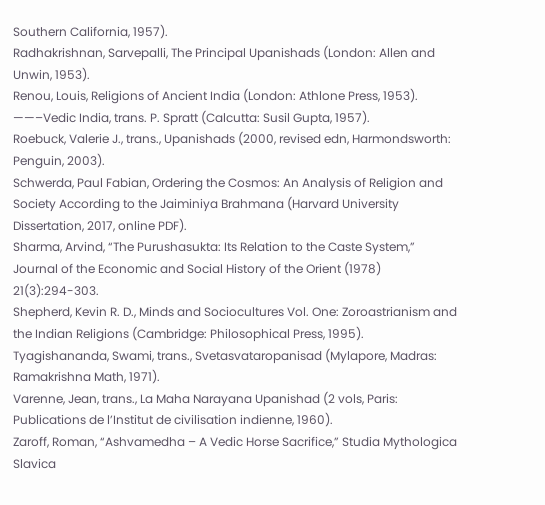Southern California, 1957).
Radhakrishnan, Sarvepalli, The Principal Upanishads (London: Allen and Unwin, 1953).
Renou, Louis, Religions of Ancient India (London: Athlone Press, 1953).
——–Vedic India, trans. P. Spratt (Calcutta: Susil Gupta, 1957).
Roebuck, Valerie J., trans., Upanishads (2000, revised edn, Harmondsworth: Penguin, 2003).
Schwerda, Paul Fabian, Ordering the Cosmos: An Analysis of Religion and Society According to the Jaiminiya Brahmana (Harvard University Dissertation, 2017, online PDF).
Sharma, Arvind, “The Purushasukta: Its Relation to the Caste System,” Journal of the Economic and Social History of the Orient (1978) 21(3):294-303.
Shepherd, Kevin R. D., Minds and Sociocultures Vol. One: Zoroastrianism and the Indian Religions (Cambridge: Philosophical Press, 1995).
Tyagishananda, Swami, trans., Svetasvataropanisad (Mylapore, Madras: Ramakrishna Math, 1971).
Varenne, Jean, trans., La Maha Narayana Upanishad (2 vols, Paris: Publications de l’Institut de civilisation indienne, 1960).
Zaroff, Roman, “Ashvamedha – A Vedic Horse Sacrifice,” Studia Mythologica Slavica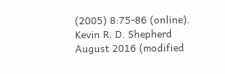(2005) 8:75-86 (online).
Kevin R. D. Shepherd
August 2016 (modified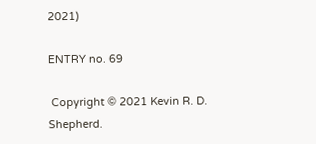2021)

ENTRY no. 69

 Copyright © 2021 Kevin R. D. Shepherd.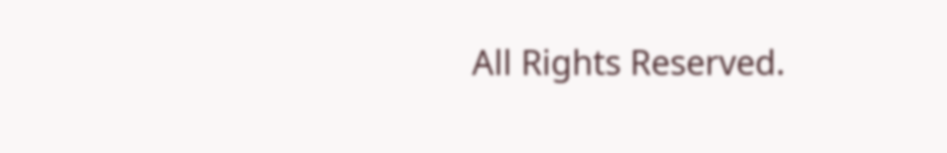All Rights Reserved.